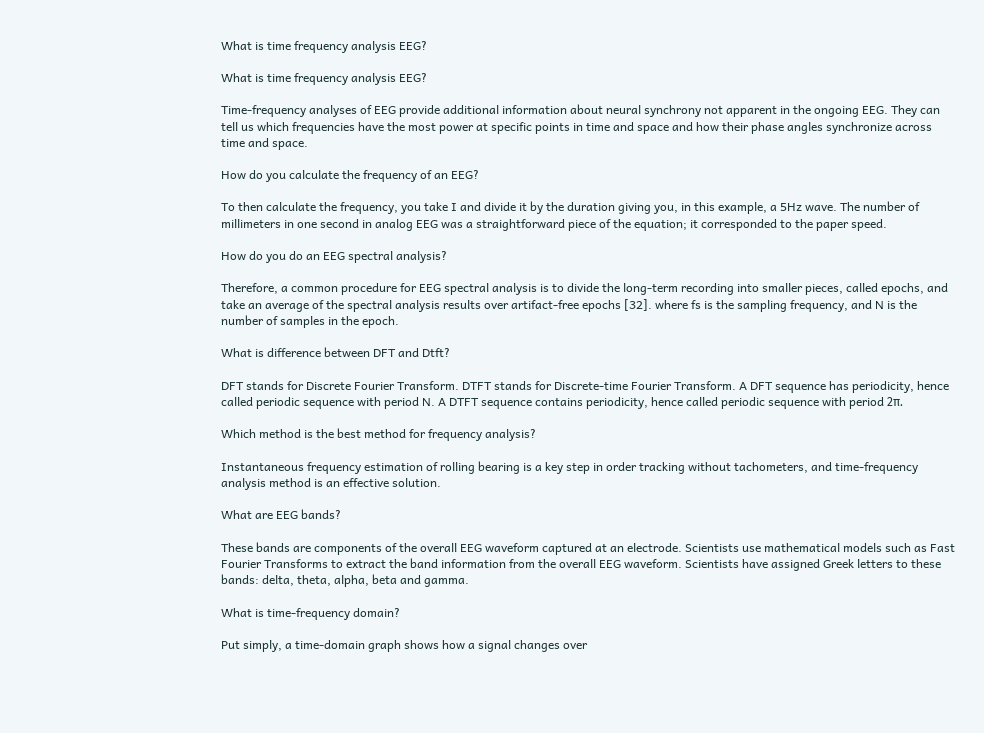What is time frequency analysis EEG?

What is time frequency analysis EEG?

Time-frequency analyses of EEG provide additional information about neural synchrony not apparent in the ongoing EEG. They can tell us which frequencies have the most power at specific points in time and space and how their phase angles synchronize across time and space.

How do you calculate the frequency of an EEG?

To then calculate the frequency, you take I and divide it by the duration giving you, in this example, a 5Hz wave. The number of millimeters in one second in analog EEG was a straightforward piece of the equation; it corresponded to the paper speed.

How do you do an EEG spectral analysis?

Therefore, a common procedure for EEG spectral analysis is to divide the long-term recording into smaller pieces, called epochs, and take an average of the spectral analysis results over artifact-free epochs [32]. where fs is the sampling frequency, and N is the number of samples in the epoch.

What is difference between DFT and Dtft?

DFT stands for Discrete Fourier Transform. DTFT stands for Discrete-time Fourier Transform. A DFT sequence has periodicity, hence called periodic sequence with period N. A DTFT sequence contains periodicity, hence called periodic sequence with period 2π.

Which method is the best method for frequency analysis?

Instantaneous frequency estimation of rolling bearing is a key step in order tracking without tachometers, and time-frequency analysis method is an effective solution.

What are EEG bands?

These bands are components of the overall EEG waveform captured at an electrode. Scientists use mathematical models such as Fast Fourier Transforms to extract the band information from the overall EEG waveform. Scientists have assigned Greek letters to these bands: delta, theta, alpha, beta and gamma.

What is time-frequency domain?

Put simply, a time-domain graph shows how a signal changes over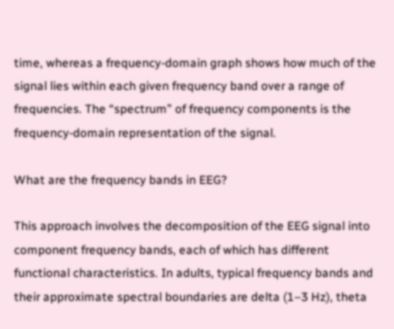time, whereas a frequency-domain graph shows how much of the signal lies within each given frequency band over a range of frequencies. The “spectrum” of frequency components is the frequency-domain representation of the signal.

What are the frequency bands in EEG?

This approach involves the decomposition of the EEG signal into component frequency bands, each of which has different functional characteristics. In adults, typical frequency bands and their approximate spectral boundaries are delta (1–3 Hz), theta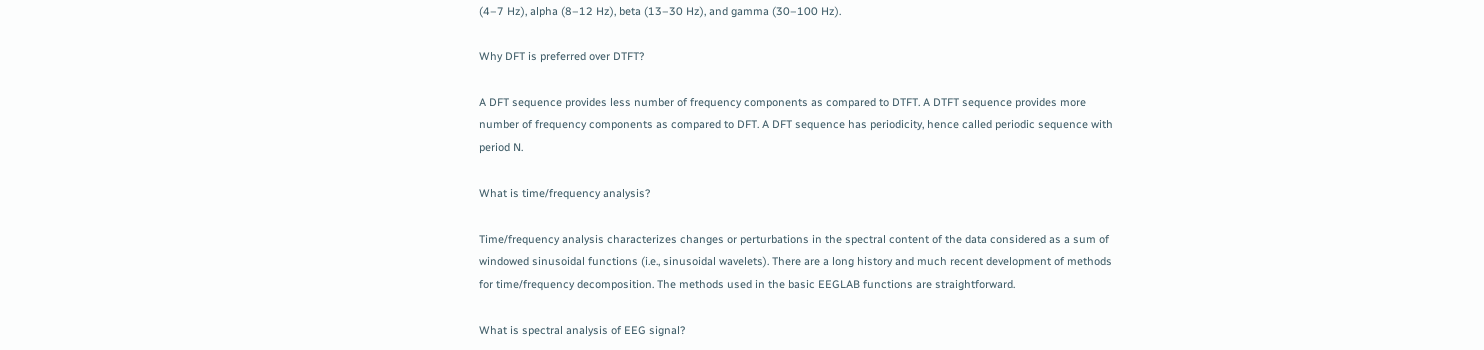(4–7 Hz), alpha (8–12 Hz), beta (13–30 Hz), and gamma (30–100 Hz).

Why DFT is preferred over DTFT?

A DFT sequence provides less number of frequency components as compared to DTFT. A DTFT sequence provides more number of frequency components as compared to DFT. A DFT sequence has periodicity, hence called periodic sequence with period N.

What is time/frequency analysis?

Time/frequency analysis characterizes changes or perturbations in the spectral content of the data considered as a sum of windowed sinusoidal functions (i.e., sinusoidal wavelets). There are a long history and much recent development of methods for time/frequency decomposition. The methods used in the basic EEGLAB functions are straightforward.

What is spectral analysis of EEG signal?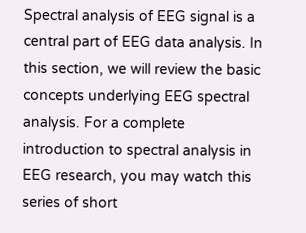Spectral analysis of EEG signal is a central part of EEG data analysis. In this section, we will review the basic concepts underlying EEG spectral analysis. For a complete introduction to spectral analysis in EEG research, you may watch this series of short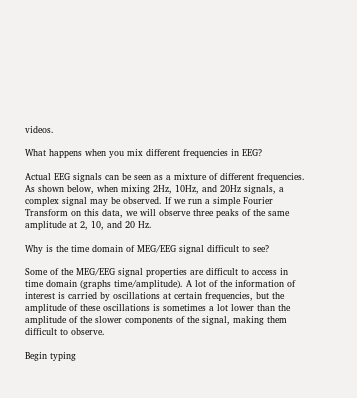videos.

What happens when you mix different frequencies in EEG?

Actual EEG signals can be seen as a mixture of different frequencies. As shown below, when mixing 2Hz, 10Hz, and 20Hz signals, a complex signal may be observed. If we run a simple Fourier Transform on this data, we will observe three peaks of the same amplitude at 2, 10, and 20 Hz.

Why is the time domain of MEG/EEG signal difficult to see?

Some of the MEG/EEG signal properties are difficult to access in time domain (graphs time/amplitude). A lot of the information of interest is carried by oscillations at certain frequencies, but the amplitude of these oscillations is sometimes a lot lower than the amplitude of the slower components of the signal, making them difficult to observe.

Begin typing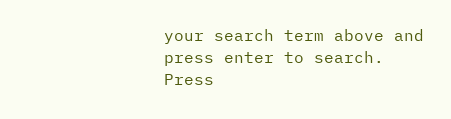your search term above and press enter to search. Press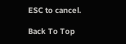ESC to cancel.

Back To Top